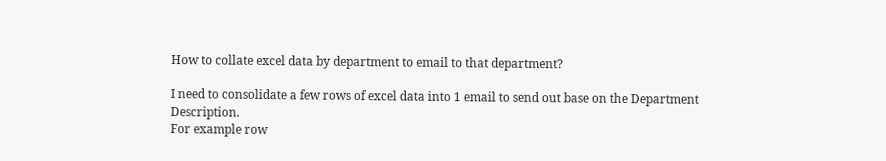How to collate excel data by department to email to that department?

I need to consolidate a few rows of excel data into 1 email to send out base on the Department Description.
For example row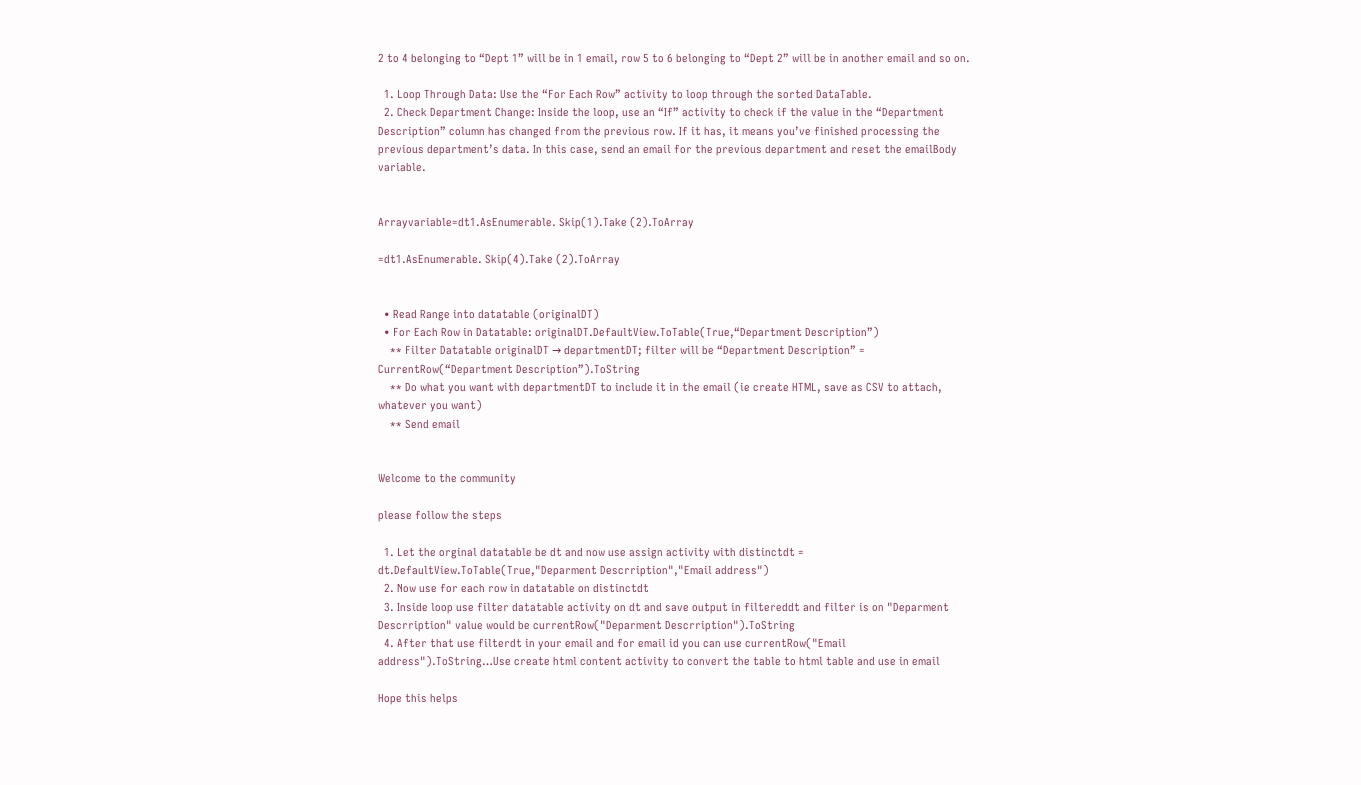2 to 4 belonging to “Dept 1” will be in 1 email, row 5 to 6 belonging to “Dept 2” will be in another email and so on.

  1. Loop Through Data: Use the “For Each Row” activity to loop through the sorted DataTable.
  2. Check Department Change: Inside the loop, use an “If” activity to check if the value in the “Department Description” column has changed from the previous row. If it has, it means you’ve finished processing the previous department’s data. In this case, send an email for the previous department and reset the emailBody variable.


Arrayvariable=dt1.AsEnumerable. Skip(1).Take (2).ToArray

=dt1.AsEnumerable. Skip(4).Take (2).ToArray


  • Read Range into datatable (originalDT)
  • For Each Row in Datatable: originalDT.DefaultView.ToTable(True,“Department Description”)
    ** Filter Datatable originalDT → departmentDT; filter will be “Department Description” = CurrentRow(“Department Description”).ToString
    ** Do what you want with departmentDT to include it in the email (ie create HTML, save as CSV to attach, whatever you want)
    ** Send email


Welcome to the community

please follow the steps

  1. Let the orginal datatable be dt and now use assign activity with distinctdt = dt.DefaultView.ToTable(True,"Deparment Descrription","Email address")
  2. Now use for each row in datatable on distinctdt
  3. Inside loop use filter datatable activity on dt and save output in filtereddt and filter is on "Deparment Descrription" value would be currentRow("Deparment Descrription").ToString
  4. After that use filterdt in your email and for email id you can use currentRow("Email address").ToString…Use create html content activity to convert the table to html table and use in email

Hope this helps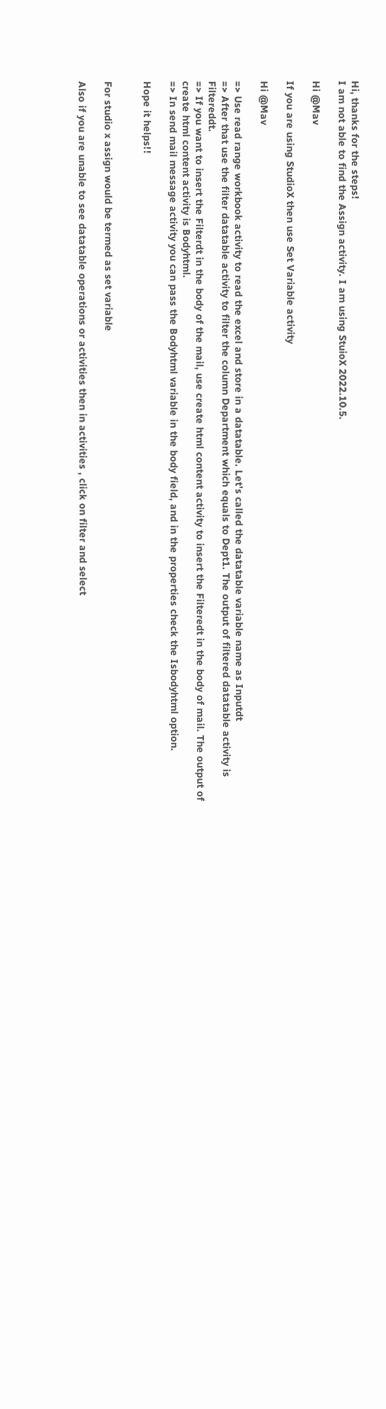Hi, thanks for the steps!
I am not able to find the Assign activity. I am using StuioX 2022.10.5.

Hi @Mav

If you are using StudioX then use Set Variable activity

Hi @Mav

=> Use read range workbook activity to read the excel and store in a datatable. Let’s called the datatable variable name as Inputdt
=> After that use the filter datatable activity to filter the column Department which equals to Dept1. The output of filtered datatable activity is Filtereddt.
=> If you want to insert the Filterdt in the body of the mail, use create html content activity to insert the Filteredt in the body of mail. The output of create html content activity is Bodyhtml.
=> In send mail message activity you can pass the Bodyhtml variable in the body field, and in the properties check the Isbodyhtml option.

Hope it helps!!


For studio x assign would be termed as set variable

Also if you are unable to see datatable operations or activities then in activities , click on filter and select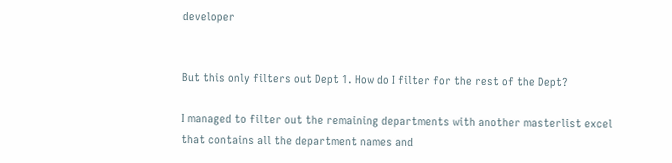developer


But this only filters out Dept 1. How do I filter for the rest of the Dept?

I managed to filter out the remaining departments with another masterlist excel that contains all the department names and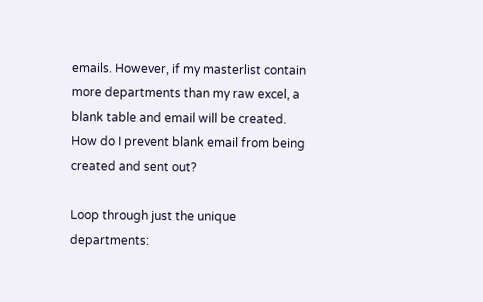emails. However, if my masterlist contain more departments than my raw excel, a blank table and email will be created. How do I prevent blank email from being created and sent out?

Loop through just the unique departments: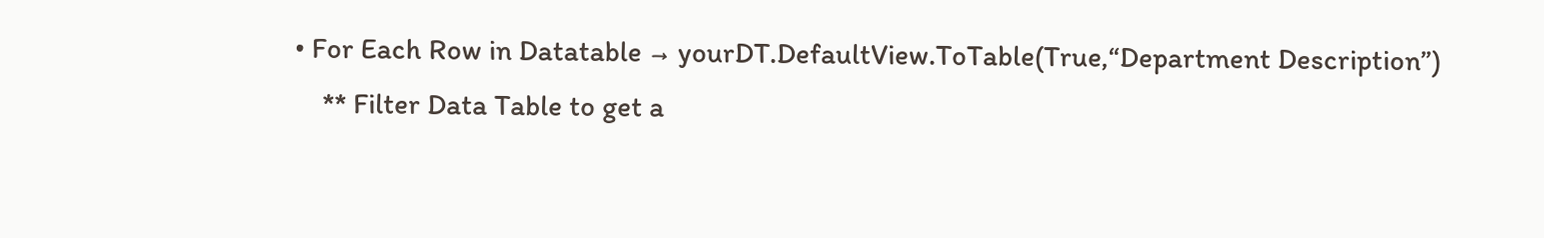• For Each Row in Datatable → yourDT.DefaultView.ToTable(True,“Department Description”)
    ** Filter Data Table to get a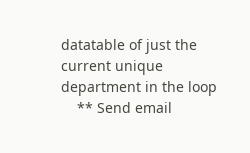datatable of just the current unique department in the loop
    ** Send email